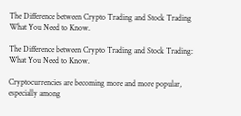The Difference between Crypto Trading and Stock Trading What You Need to Know.

The Difference between Crypto Trading and Stock Trading: What You Need to Know.

Cryptocurrencies are becoming more and more popular, especially among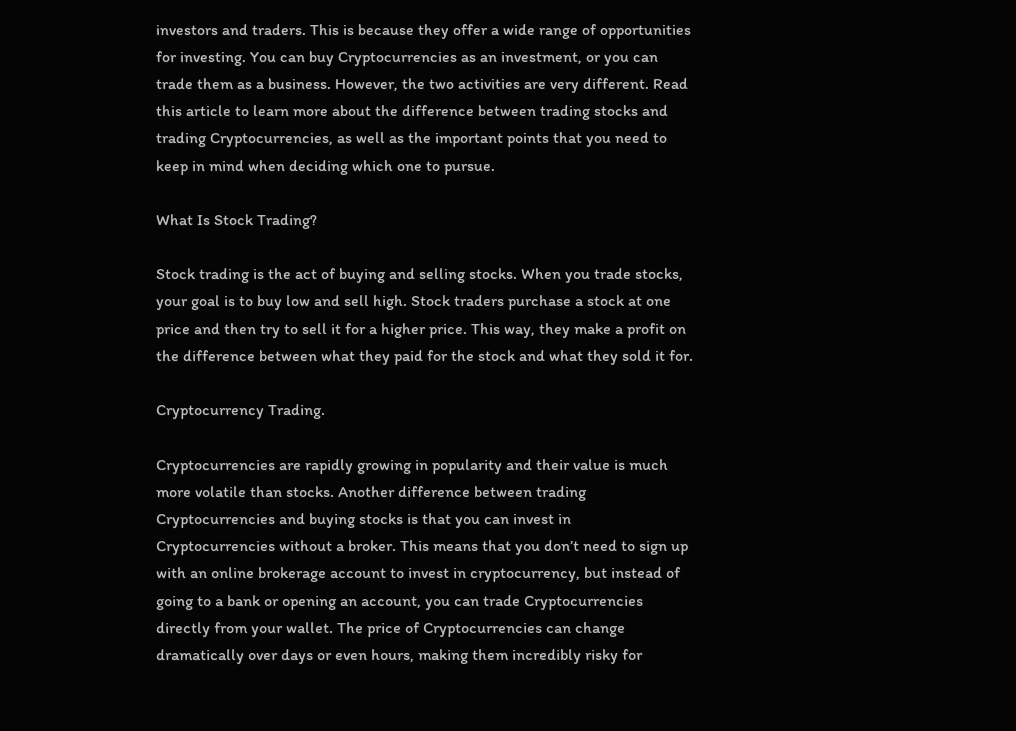investors and traders. This is because they offer a wide range of opportunities for investing. You can buy Cryptocurrencies as an investment, or you can trade them as a business. However, the two activities are very different. Read this article to learn more about the difference between trading stocks and trading Cryptocurrencies, as well as the important points that you need to keep in mind when deciding which one to pursue.

What Is Stock Trading?

Stock trading is the act of buying and selling stocks. When you trade stocks, your goal is to buy low and sell high. Stock traders purchase a stock at one price and then try to sell it for a higher price. This way, they make a profit on the difference between what they paid for the stock and what they sold it for.

Cryptocurrency Trading.

Cryptocurrencies are rapidly growing in popularity and their value is much more volatile than stocks. Another difference between trading Cryptocurrencies and buying stocks is that you can invest in Cryptocurrencies without a broker. This means that you don’t need to sign up with an online brokerage account to invest in cryptocurrency, but instead of going to a bank or opening an account, you can trade Cryptocurrencies directly from your wallet. The price of Cryptocurrencies can change dramatically over days or even hours, making them incredibly risky for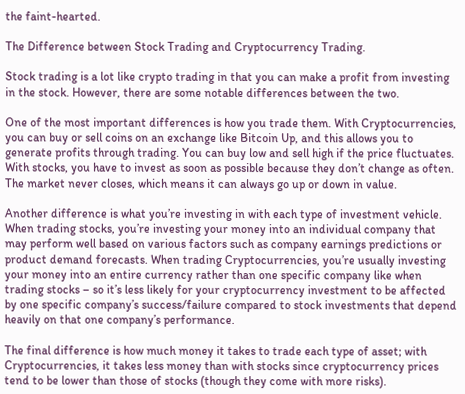the faint-hearted.

The Difference between Stock Trading and Cryptocurrency Trading.

Stock trading is a lot like crypto trading in that you can make a profit from investing in the stock. However, there are some notable differences between the two.

One of the most important differences is how you trade them. With Cryptocurrencies, you can buy or sell coins on an exchange like Bitcoin Up, and this allows you to generate profits through trading. You can buy low and sell high if the price fluctuates. With stocks, you have to invest as soon as possible because they don’t change as often. The market never closes, which means it can always go up or down in value.

Another difference is what you’re investing in with each type of investment vehicle. When trading stocks, you’re investing your money into an individual company that may perform well based on various factors such as company earnings predictions or product demand forecasts. When trading Cryptocurrencies, you’re usually investing your money into an entire currency rather than one specific company like when trading stocks – so it’s less likely for your cryptocurrency investment to be affected by one specific company’s success/failure compared to stock investments that depend heavily on that one company’s performance.

The final difference is how much money it takes to trade each type of asset; with Cryptocurrencies, it takes less money than with stocks since cryptocurrency prices tend to be lower than those of stocks (though they come with more risks).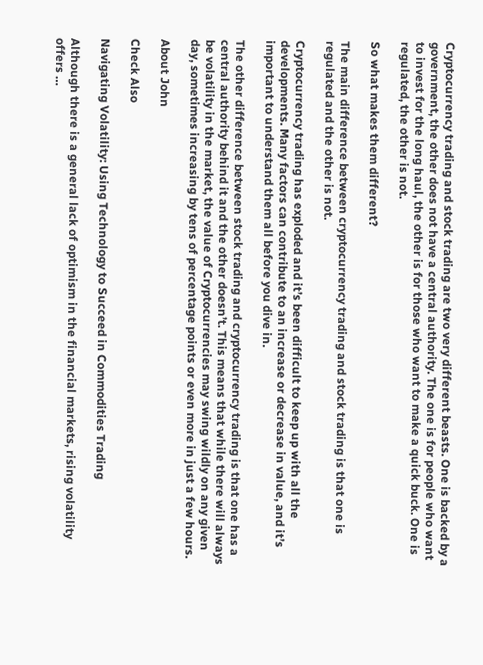Cryptocurrency trading and stock trading are two very different beasts. One is backed by a government, the other does not have a central authority. The one is for people who want to invest for the long haul, the other is for those who want to make a quick buck. One is regulated, the other is not.

So what makes them different?

The main difference between cryptocurrency trading and stock trading is that one is regulated and the other is not.

Cryptocurrency trading has exploded and it’s been difficult to keep up with all the developments. Many factors can contribute to an increase or decrease in value, and it’s important to understand them all before you dive in.

The other difference between stock trading and cryptocurrency trading is that one has a central authority behind it and the other doesn’t. This means that while there will always be volatility in the market, the value of Cryptocurrencies may swing wildly on any given day, sometimes increasing by tens of percentage points or even more in just a few hours.

About John

Check Also

Navigating Volatility: Using Technology to Succeed in Commodities Trading

Although there is a general lack of optimism in the financial markets, rising volatility offers …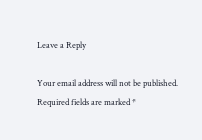Leave a Reply

Your email address will not be published. Required fields are marked *